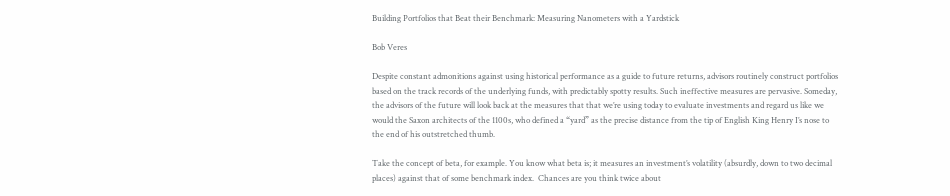Building Portfolios that Beat their Benchmark: Measuring Nanometers with a Yardstick

Bob Veres

Despite constant admonitions against using historical performance as a guide to future returns, advisors routinely construct portfolios based on the track records of the underlying funds, with predictably spotty results. Such ineffective measures are pervasive. Someday, the advisors of the future will look back at the measures that that we’re using today to evaluate investments and regard us like we would the Saxon architects of the 1100s, who defined a “yard” as the precise distance from the tip of English King Henry I’s nose to the end of his outstretched thumb.

Take the concept of beta, for example. You know what beta is; it measures an investment’s volatility (absurdly, down to two decimal places) against that of some benchmark index.  Chances are you think twice about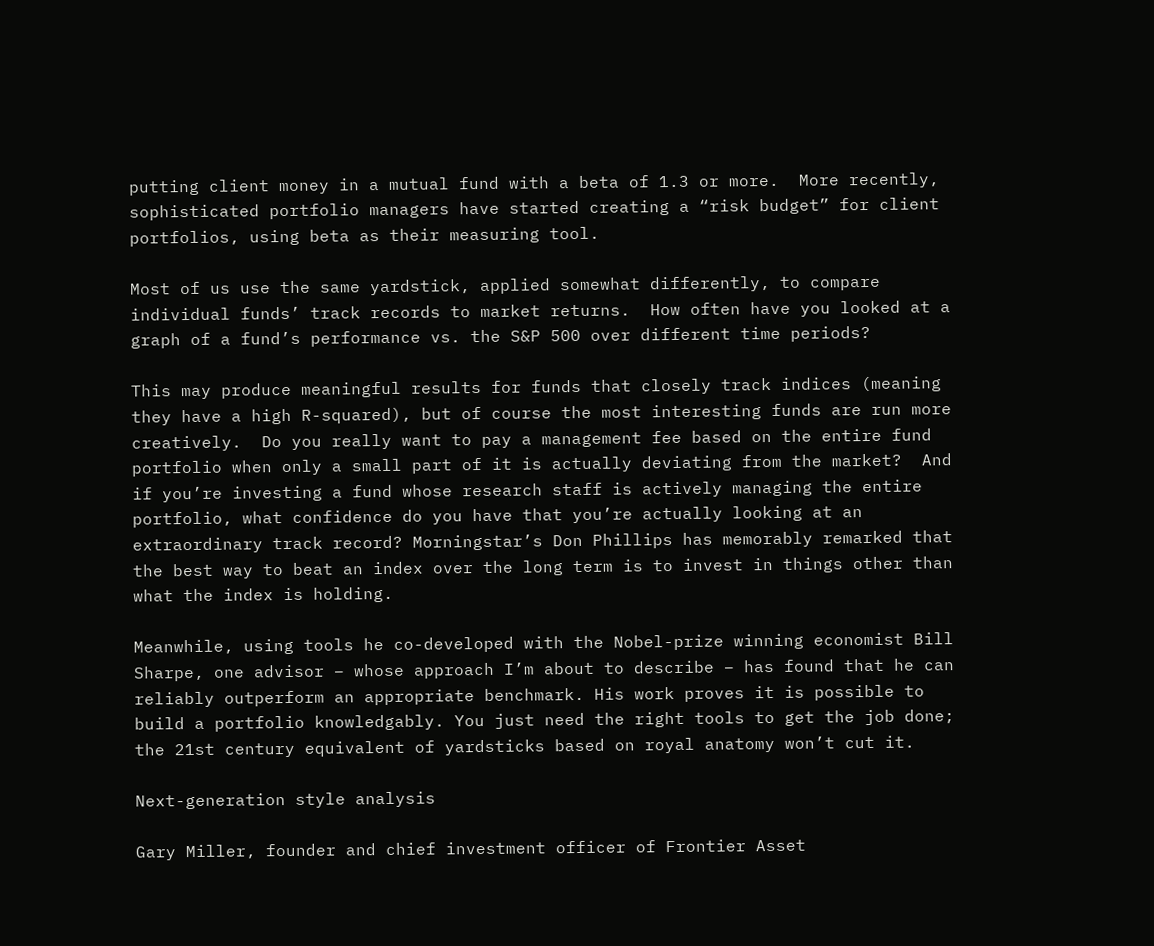putting client money in a mutual fund with a beta of 1.3 or more.  More recently, sophisticated portfolio managers have started creating a “risk budget” for client portfolios, using beta as their measuring tool.

Most of us use the same yardstick, applied somewhat differently, to compare individual funds’ track records to market returns.  How often have you looked at a graph of a fund’s performance vs. the S&P 500 over different time periods?

This may produce meaningful results for funds that closely track indices (meaning they have a high R-squared), but of course the most interesting funds are run more creatively.  Do you really want to pay a management fee based on the entire fund portfolio when only a small part of it is actually deviating from the market?  And if you’re investing a fund whose research staff is actively managing the entire portfolio, what confidence do you have that you’re actually looking at an extraordinary track record? Morningstar’s Don Phillips has memorably remarked that the best way to beat an index over the long term is to invest in things other than what the index is holding.

Meanwhile, using tools he co-developed with the Nobel-prize winning economist Bill Sharpe, one advisor – whose approach I’m about to describe – has found that he can reliably outperform an appropriate benchmark. His work proves it is possible to build a portfolio knowledgably. You just need the right tools to get the job done; the 21st century equivalent of yardsticks based on royal anatomy won’t cut it.

Next-generation style analysis

Gary Miller, founder and chief investment officer of Frontier Asset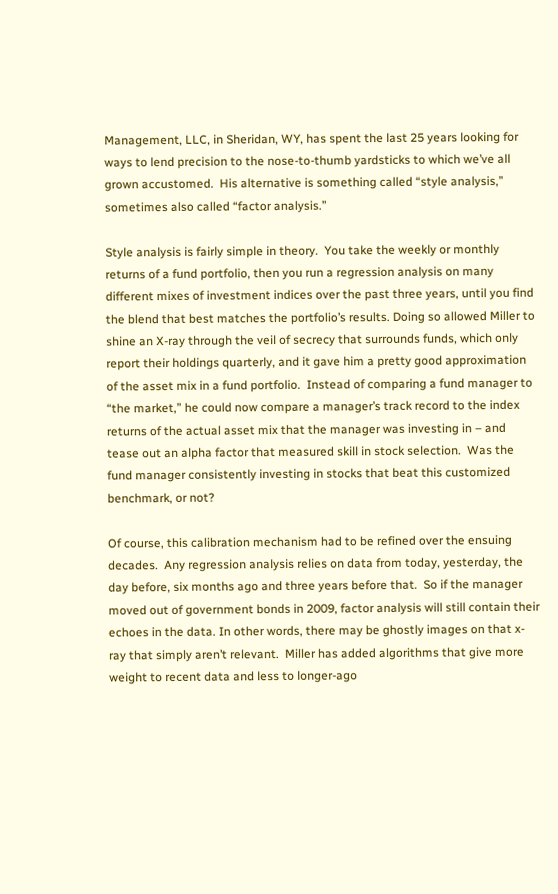Management, LLC, in Sheridan, WY, has spent the last 25 years looking for ways to lend precision to the nose-to-thumb yardsticks to which we’ve all grown accustomed.  His alternative is something called “style analysis,” sometimes also called “factor analysis.”

Style analysis is fairly simple in theory.  You take the weekly or monthly returns of a fund portfolio, then you run a regression analysis on many different mixes of investment indices over the past three years, until you find the blend that best matches the portfolio’s results. Doing so allowed Miller to shine an X-ray through the veil of secrecy that surrounds funds, which only report their holdings quarterly, and it gave him a pretty good approximation of the asset mix in a fund portfolio.  Instead of comparing a fund manager to “the market,” he could now compare a manager’s track record to the index returns of the actual asset mix that the manager was investing in – and tease out an alpha factor that measured skill in stock selection.  Was the fund manager consistently investing in stocks that beat this customized benchmark, or not?

Of course, this calibration mechanism had to be refined over the ensuing decades.  Any regression analysis relies on data from today, yesterday, the day before, six months ago and three years before that.  So if the manager moved out of government bonds in 2009, factor analysis will still contain their echoes in the data. In other words, there may be ghostly images on that x-ray that simply aren’t relevant.  Miller has added algorithms that give more weight to recent data and less to longer-ago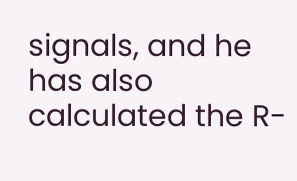signals, and he has also calculated the R-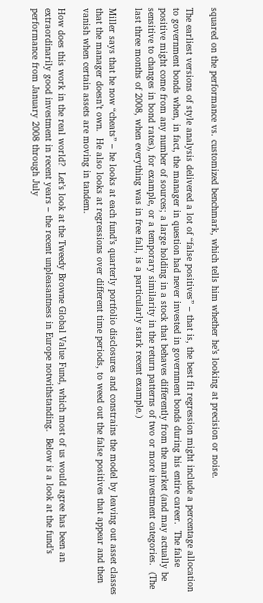squared on the performance vs. customized benchmark, which tells him whether he’s looking at precision or noise.

The earliest versions of style analysis delivered a lot of “false positives” – that is, the best fit regression might include a percentage allocation to government bonds when, in fact, the manager in question had never invested in government bonds during his entire career.  The false positive might come from any number of sources; a large holding in a stock that behaves differently from the market (and may actually be sensitive to changes in bond rates), for example, or a temporary similarity in the return patterns of two or more investment categories.  (The last three months of 2008, when everything was in free fall, is a particularly stark recent example.)

Miller says that he now “cheats” – he looks at each fund’s quarterly portfolio disclosures and constrains the model by leaving out asset classes that the manager doesn’t own.  He also looks at regressions over different time periods, to weed out the false positives that appear and then vanish when certain assets are moving in tandem.

How does this work in the real world?  Let’s look at the Tweedy Browne Global Value Fund, which most of us would agree has been an extraordinarily good investment in recent years – the recent unpleasantness in Europe notwithstanding.  Below is a look at the fund’s performance from January 2008 through July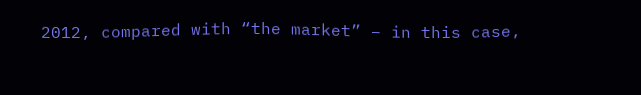2012, compared with “the market” – in this case,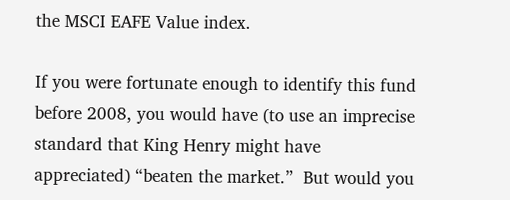the MSCI EAFE Value index.

If you were fortunate enough to identify this fund before 2008, you would have (to use an imprecise standard that King Henry might have appreciated) “beaten the market.”  But would you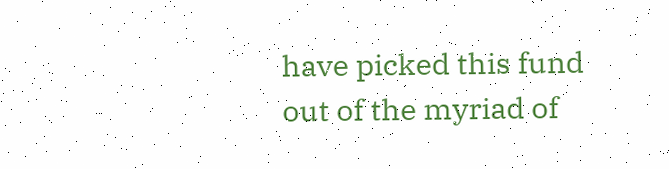have picked this fund out of the myriad of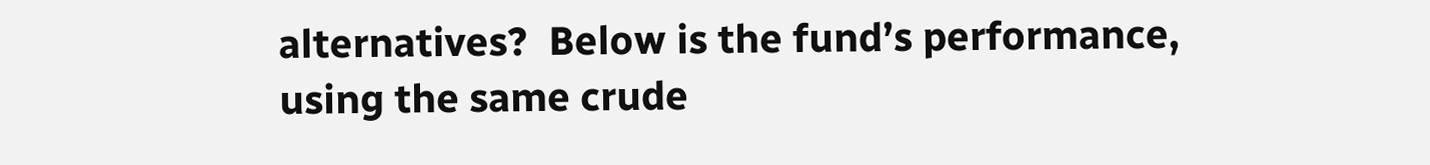alternatives?  Below is the fund’s performance, using the same crude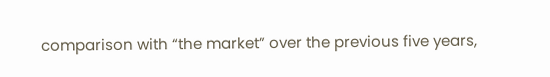comparison with “the market” over the previous five years,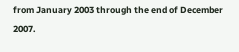from January 2003 through the end of December 2007.